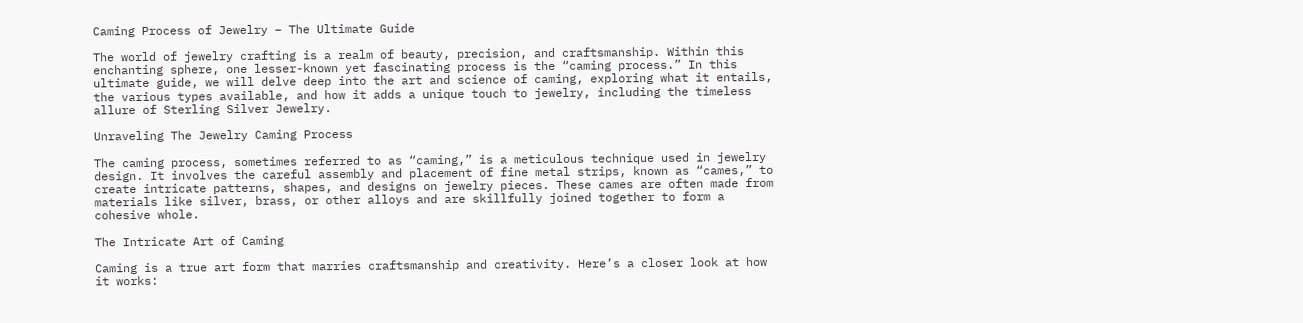Caming Process of Jewelry – The Ultimate Guide

The world of jewelry crafting is a realm of beauty, precision, and craftsmanship. Within this enchanting sphere, one lesser-known yet fascinating process is the “caming process.” In this ultimate guide, we will delve deep into the art and science of caming, exploring what it entails, the various types available, and how it adds a unique touch to jewelry, including the timeless allure of Sterling Silver Jewelry.

Unraveling The Jewelry Caming Process

The caming process, sometimes referred to as “caming,” is a meticulous technique used in jewelry design. It involves the careful assembly and placement of fine metal strips, known as “cames,” to create intricate patterns, shapes, and designs on jewelry pieces. These cames are often made from materials like silver, brass, or other alloys and are skillfully joined together to form a cohesive whole.

The Intricate Art of Caming

Caming is a true art form that marries craftsmanship and creativity. Here’s a closer look at how it works: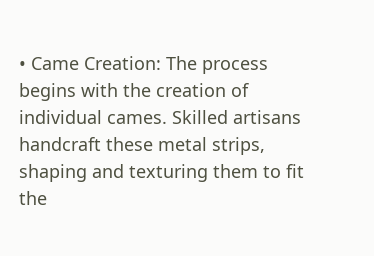• Came Creation: The process begins with the creation of individual cames. Skilled artisans handcraft these metal strips, shaping and texturing them to fit the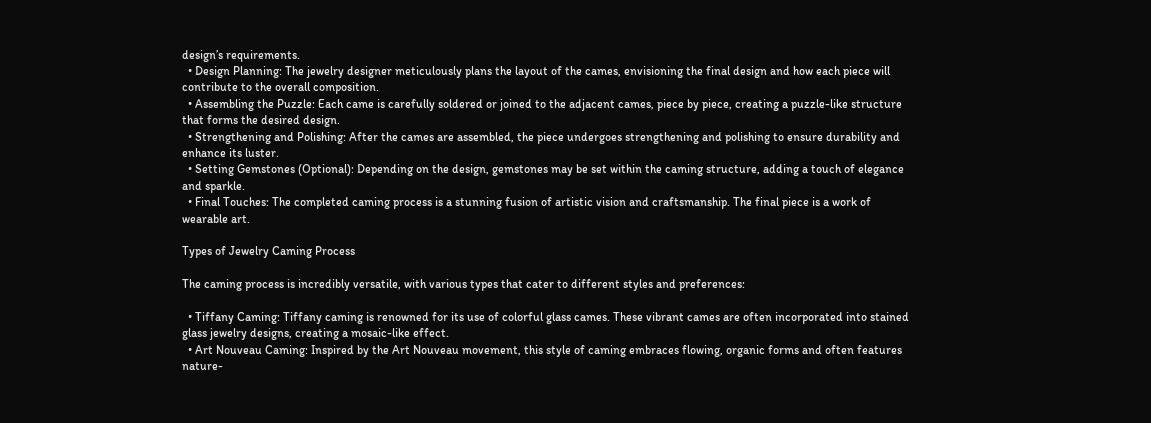design’s requirements.
  • Design Planning: The jewelry designer meticulously plans the layout of the cames, envisioning the final design and how each piece will contribute to the overall composition.
  • Assembling the Puzzle: Each came is carefully soldered or joined to the adjacent cames, piece by piece, creating a puzzle-like structure that forms the desired design.
  • Strengthening and Polishing: After the cames are assembled, the piece undergoes strengthening and polishing to ensure durability and enhance its luster.
  • Setting Gemstones (Optional): Depending on the design, gemstones may be set within the caming structure, adding a touch of elegance and sparkle.
  • Final Touches: The completed caming process is a stunning fusion of artistic vision and craftsmanship. The final piece is a work of wearable art.

Types of Jewelry Caming Process

The caming process is incredibly versatile, with various types that cater to different styles and preferences:

  • Tiffany Caming: Tiffany caming is renowned for its use of colorful glass cames. These vibrant cames are often incorporated into stained glass jewelry designs, creating a mosaic-like effect.
  • Art Nouveau Caming: Inspired by the Art Nouveau movement, this style of caming embraces flowing, organic forms and often features nature-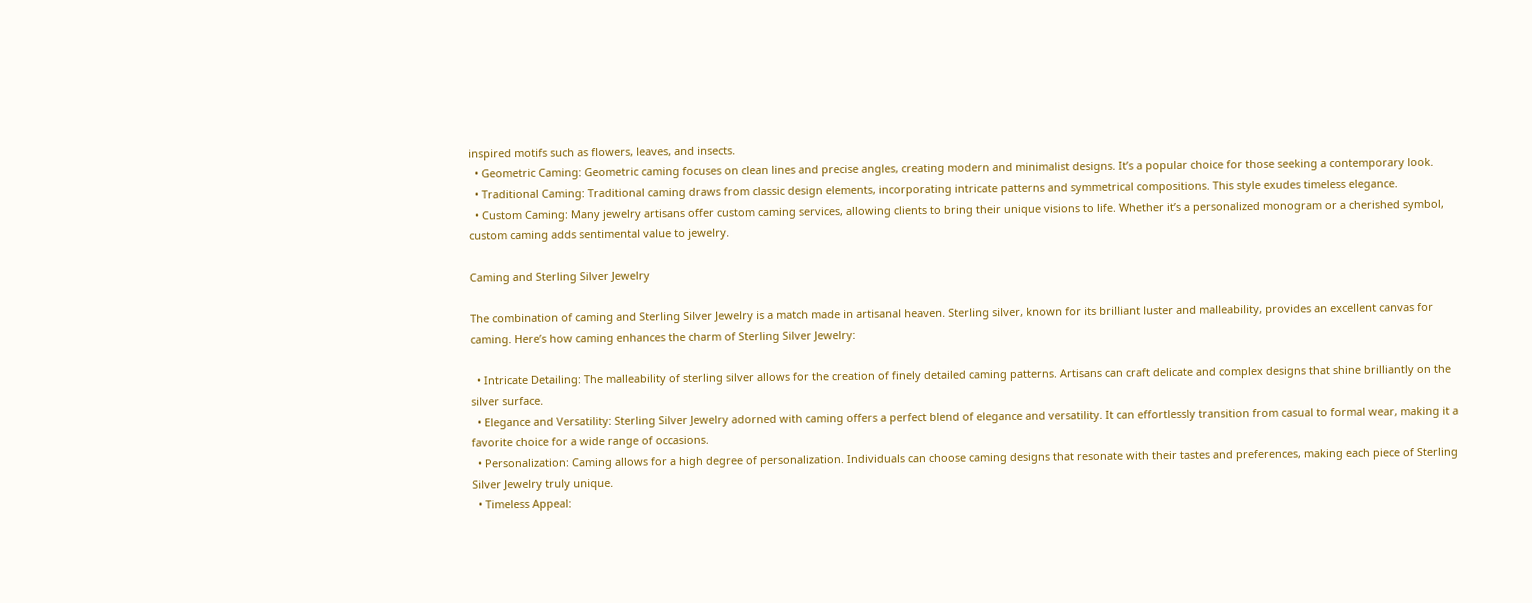inspired motifs such as flowers, leaves, and insects.
  • Geometric Caming: Geometric caming focuses on clean lines and precise angles, creating modern and minimalist designs. It’s a popular choice for those seeking a contemporary look.
  • Traditional Caming: Traditional caming draws from classic design elements, incorporating intricate patterns and symmetrical compositions. This style exudes timeless elegance.
  • Custom Caming: Many jewelry artisans offer custom caming services, allowing clients to bring their unique visions to life. Whether it’s a personalized monogram or a cherished symbol, custom caming adds sentimental value to jewelry.

Caming and Sterling Silver Jewelry

The combination of caming and Sterling Silver Jewelry is a match made in artisanal heaven. Sterling silver, known for its brilliant luster and malleability, provides an excellent canvas for caming. Here’s how caming enhances the charm of Sterling Silver Jewelry:

  • Intricate Detailing: The malleability of sterling silver allows for the creation of finely detailed caming patterns. Artisans can craft delicate and complex designs that shine brilliantly on the silver surface.
  • Elegance and Versatility: Sterling Silver Jewelry adorned with caming offers a perfect blend of elegance and versatility. It can effortlessly transition from casual to formal wear, making it a favorite choice for a wide range of occasions.
  • Personalization: Caming allows for a high degree of personalization. Individuals can choose caming designs that resonate with their tastes and preferences, making each piece of Sterling Silver Jewelry truly unique.
  • Timeless Appeal: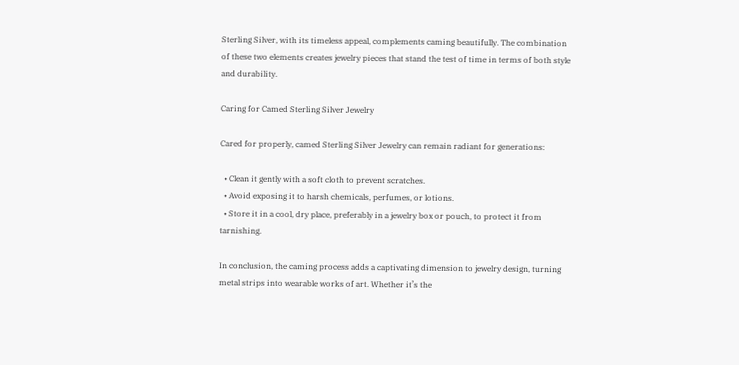Sterling Silver, with its timeless appeal, complements caming beautifully. The combination of these two elements creates jewelry pieces that stand the test of time in terms of both style and durability.

Caring for Camed Sterling Silver Jewelry

Cared for properly, camed Sterling Silver Jewelry can remain radiant for generations:

  • Clean it gently with a soft cloth to prevent scratches.
  • Avoid exposing it to harsh chemicals, perfumes, or lotions.
  • Store it in a cool, dry place, preferably in a jewelry box or pouch, to protect it from tarnishing.

In conclusion, the caming process adds a captivating dimension to jewelry design, turning metal strips into wearable works of art. Whether it’s the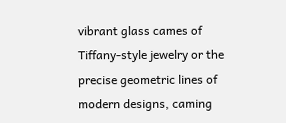vibrant glass cames of Tiffany-style jewelry or the precise geometric lines of modern designs, caming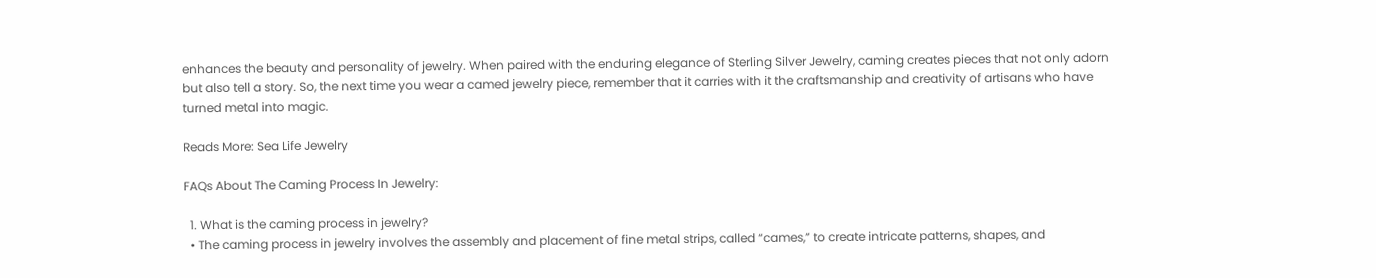enhances the beauty and personality of jewelry. When paired with the enduring elegance of Sterling Silver Jewelry, caming creates pieces that not only adorn but also tell a story. So, the next time you wear a camed jewelry piece, remember that it carries with it the craftsmanship and creativity of artisans who have turned metal into magic.

Reads More: Sea Life Jewelry

FAQs About The Caming Process In Jewelry:

  1. What is the caming process in jewelry?
  • The caming process in jewelry involves the assembly and placement of fine metal strips, called “cames,” to create intricate patterns, shapes, and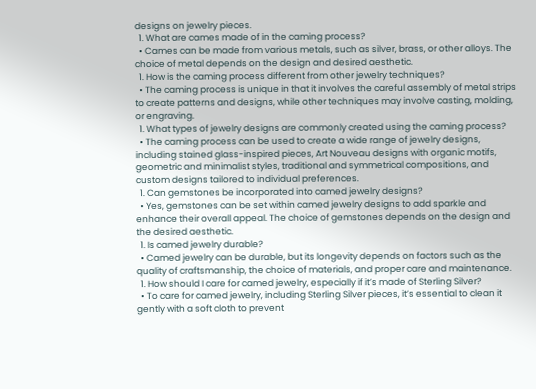designs on jewelry pieces.
  1. What are cames made of in the caming process?
  • Cames can be made from various metals, such as silver, brass, or other alloys. The choice of metal depends on the design and desired aesthetic.
  1. How is the caming process different from other jewelry techniques?
  • The caming process is unique in that it involves the careful assembly of metal strips to create patterns and designs, while other techniques may involve casting, molding, or engraving.
  1. What types of jewelry designs are commonly created using the caming process?
  • The caming process can be used to create a wide range of jewelry designs, including stained glass-inspired pieces, Art Nouveau designs with organic motifs, geometric and minimalist styles, traditional and symmetrical compositions, and custom designs tailored to individual preferences.
  1. Can gemstones be incorporated into camed jewelry designs?
  • Yes, gemstones can be set within camed jewelry designs to add sparkle and enhance their overall appeal. The choice of gemstones depends on the design and the desired aesthetic.
  1. Is camed jewelry durable?
  • Camed jewelry can be durable, but its longevity depends on factors such as the quality of craftsmanship, the choice of materials, and proper care and maintenance.
  1. How should I care for camed jewelry, especially if it’s made of Sterling Silver?
  • To care for camed jewelry, including Sterling Silver pieces, it’s essential to clean it gently with a soft cloth to prevent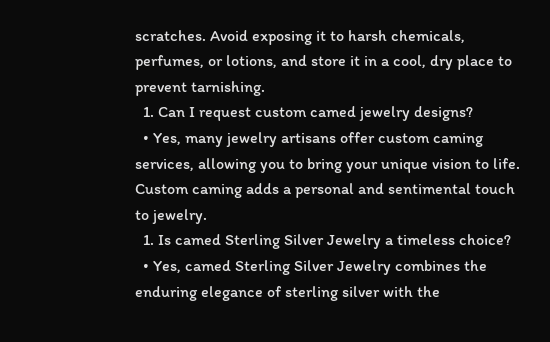scratches. Avoid exposing it to harsh chemicals, perfumes, or lotions, and store it in a cool, dry place to prevent tarnishing.
  1. Can I request custom camed jewelry designs?
  • Yes, many jewelry artisans offer custom caming services, allowing you to bring your unique vision to life. Custom caming adds a personal and sentimental touch to jewelry.
  1. Is camed Sterling Silver Jewelry a timeless choice?
  • Yes, camed Sterling Silver Jewelry combines the enduring elegance of sterling silver with the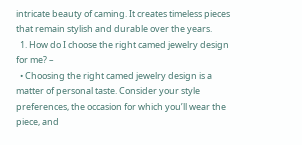intricate beauty of caming. It creates timeless pieces that remain stylish and durable over the years.
  1. How do I choose the right camed jewelry design for me? –
  • Choosing the right camed jewelry design is a matter of personal taste. Consider your style preferences, the occasion for which you’ll wear the piece, and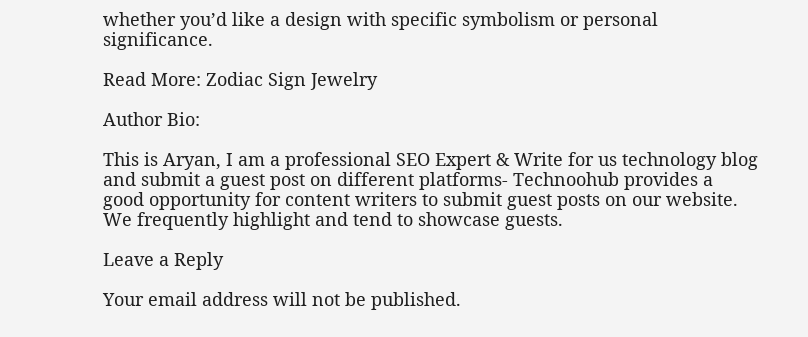whether you’d like a design with specific symbolism or personal significance.

Read More: Zodiac Sign Jewelry

Author Bio:

This is Aryan, I am a professional SEO Expert & Write for us technology blog and submit a guest post on different platforms- Technoohub provides a good opportunity for content writers to submit guest posts on our website. We frequently highlight and tend to showcase guests.

Leave a Reply

Your email address will not be published.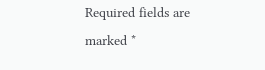Required fields are marked *